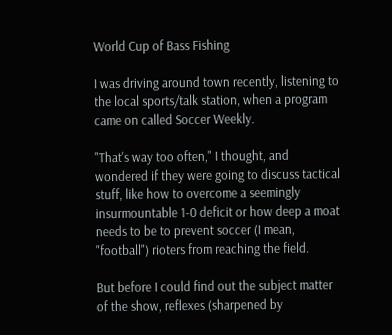World Cup of Bass Fishing

I was driving around town recently, listening to the local sports/talk station, when a program came on called Soccer Weekly.

"That's way too often," I thought, and wondered if they were going to discuss tactical stuff, like how to overcome a seemingly insurmountable 1-0 deficit or how deep a moat needs to be to prevent soccer (I mean, "football") rioters from reaching the field.

But before I could find out the subject matter of the show, reflexes (sharpened by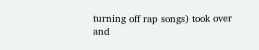turning off rap songs) took over and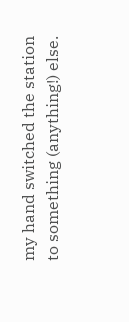my hand switched the station to something (anything!) else.